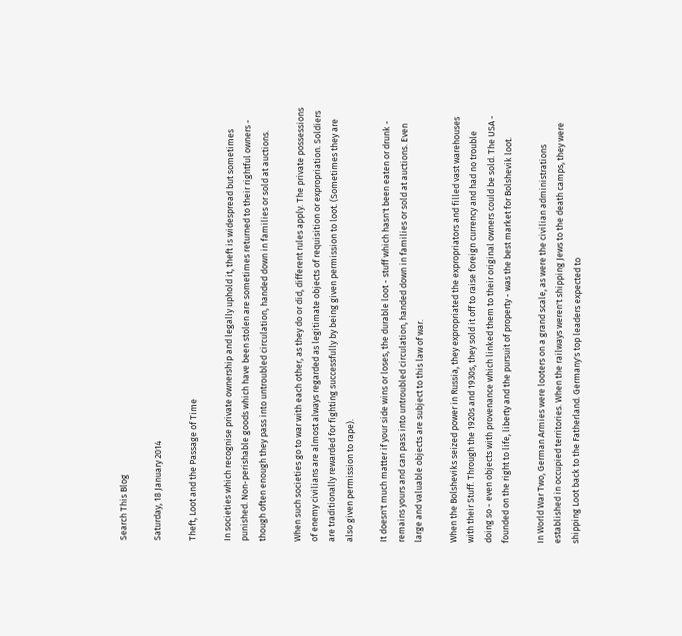Search This Blog

Saturday, 18 January 2014

Theft, Loot and the Passage of Time

In societies which recognise private ownership and legally uphold it, theft is widespread but sometimes punished. Non-perishable goods which have been stolen are sometimes returned to their rightful owners - though often enough they pass into untroubled circulation, handed down in families or sold at auctions.

When such societies go to war with each other, as they do or did, different rules apply. The private possessions of enemy civilians are almost always regarded as legitimate objects of requisition or expropriation. Soldiers are traditionally rewarded for fighting successfully by being given permission to loot. (Sometimes they are also given permission to rape).

It doesn't much matter if your side wins or loses, the durable loot - stuff which hasn't been eaten or drunk - remains yours and can pass into untroubled circulation, handed down in families or sold at auctions. Even large and valuable objects are subject to this law of war.

When the Bolsheviks seized power in Russia, they expropriated the expropriators and filled vast warehouses with their Stuff. Through the 1920s and 1930s, they sold it off to raise foreign currency and had no trouble doing so - even objects with provenance which linked them to their original owners could be sold. The USA - founded on the right to life, liberty and the pursuit of property - was the best market for Bolshevik loot.

In World War Two, German Armies were looters on a grand scale, as were the civilian administrations established in occupied territories. When the railways weren't shipping Jews to the death camps, they were shipping Loot back to the Fatherland. Germany's top leaders expected to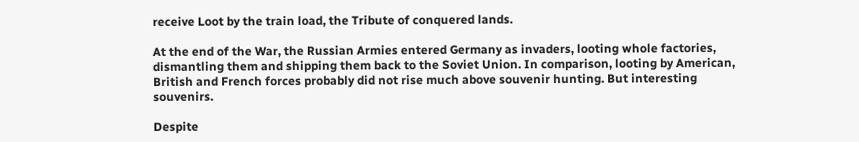receive Loot by the train load, the Tribute of conquered lands.

At the end of the War, the Russian Armies entered Germany as invaders, looting whole factories, dismantling them and shipping them back to the Soviet Union. In comparison, looting by American, British and French forces probably did not rise much above souvenir hunting. But interesting souvenirs.

Despite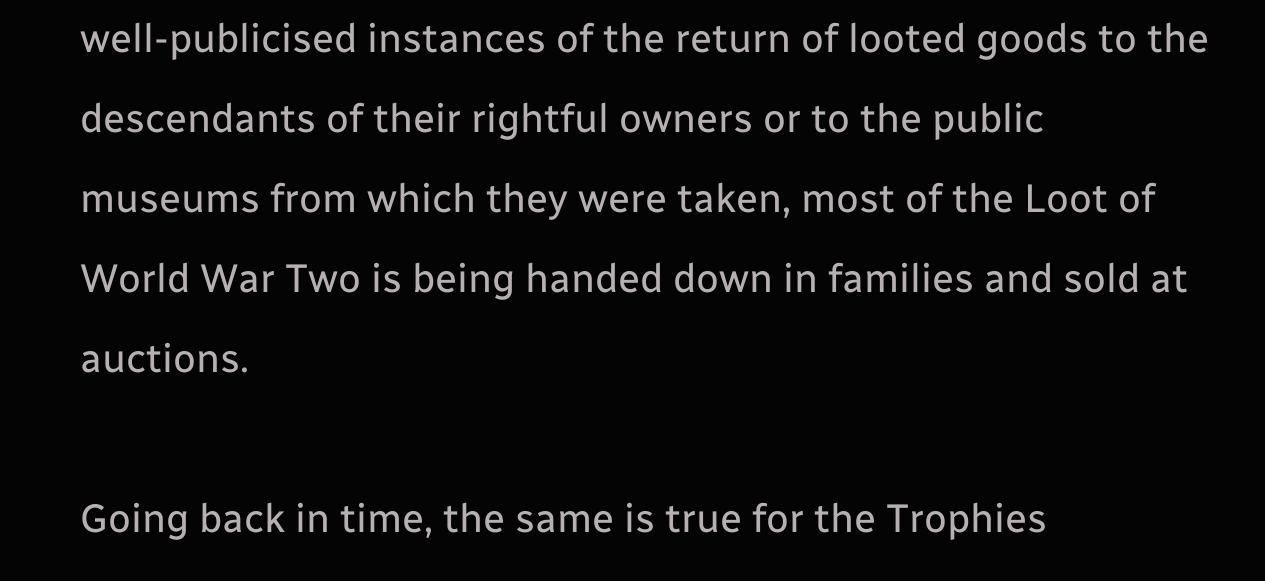well-publicised instances of the return of looted goods to the descendants of their rightful owners or to the public museums from which they were taken, most of the Loot of World War Two is being handed down in families and sold at auctions.

Going back in time, the same is true for the Trophies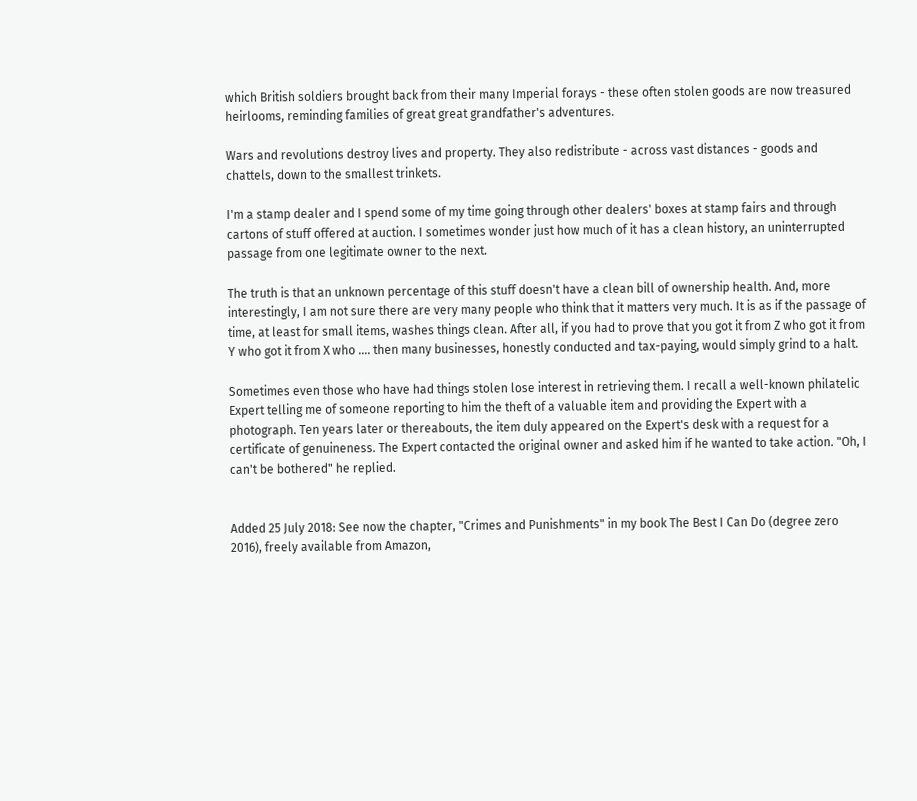which British soldiers brought back from their many Imperial forays - these often stolen goods are now treasured heirlooms, reminding families of great great grandfather's adventures.

Wars and revolutions destroy lives and property. They also redistribute - across vast distances - goods and chattels, down to the smallest trinkets.

I'm a stamp dealer and I spend some of my time going through other dealers' boxes at stamp fairs and through cartons of stuff offered at auction. I sometimes wonder just how much of it has a clean history, an uninterrupted passage from one legitimate owner to the next.

The truth is that an unknown percentage of this stuff doesn't have a clean bill of ownership health. And, more interestingly, I am not sure there are very many people who think that it matters very much. It is as if the passage of time, at least for small items, washes things clean. After all, if you had to prove that you got it from Z who got it from Y who got it from X who .... then many businesses, honestly conducted and tax-paying, would simply grind to a halt.

Sometimes even those who have had things stolen lose interest in retrieving them. I recall a well-known philatelic Expert telling me of someone reporting to him the theft of a valuable item and providing the Expert with a photograph. Ten years later or thereabouts, the item duly appeared on the Expert's desk with a request for a certificate of genuineness. The Expert contacted the original owner and asked him if he wanted to take action. "Oh, I can't be bothered" he replied.


Added 25 July 2018: See now the chapter, "Crimes and Punishments" in my book The Best I Can Do (degree zero 2016), freely available from Amazon,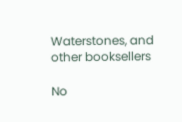Waterstones, and other booksellers

No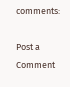comments:

Post a Comment